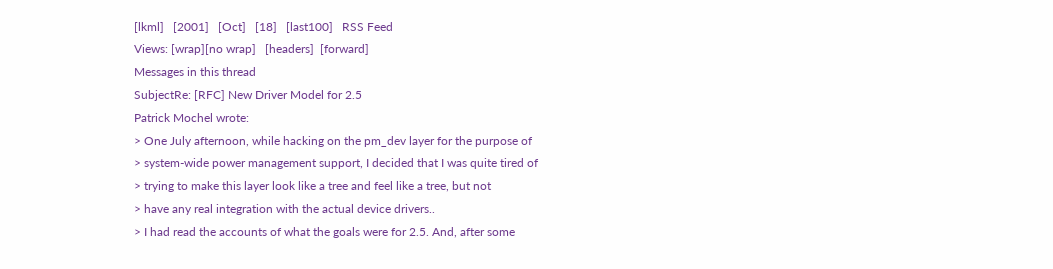[lkml]   [2001]   [Oct]   [18]   [last100]   RSS Feed
Views: [wrap][no wrap]   [headers]  [forward]
Messages in this thread
SubjectRe: [RFC] New Driver Model for 2.5
Patrick Mochel wrote:
> One July afternoon, while hacking on the pm_dev layer for the purpose of
> system-wide power management support, I decided that I was quite tired of
> trying to make this layer look like a tree and feel like a tree, but not
> have any real integration with the actual device drivers..
> I had read the accounts of what the goals were for 2.5. And, after some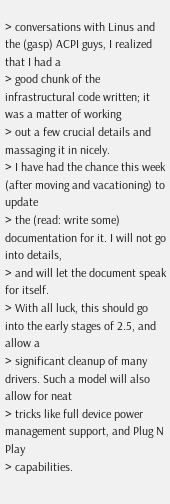> conversations with Linus and the (gasp) ACPI guys, I realized that I had a
> good chunk of the infrastructural code written; it was a matter of working
> out a few crucial details and massaging it in nicely.
> I have had the chance this week (after moving and vacationing) to update
> the (read: write some) documentation for it. I will not go into details,
> and will let the document speak for itself.
> With all luck, this should go into the early stages of 2.5, and allow a
> significant cleanup of many drivers. Such a model will also allow for neat
> tricks like full device power management support, and Plug N Play
> capabilities.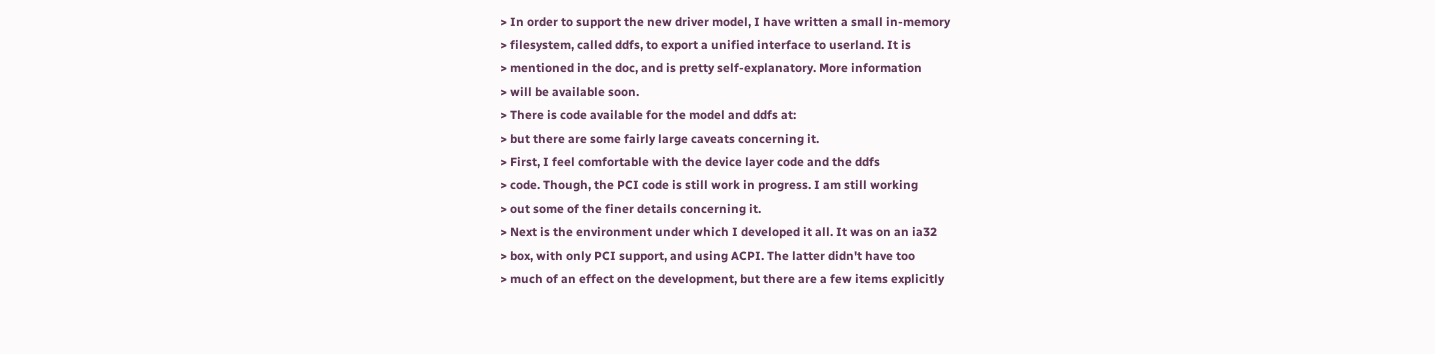> In order to support the new driver model, I have written a small in-memory
> filesystem, called ddfs, to export a unified interface to userland. It is
> mentioned in the doc, and is pretty self-explanatory. More information
> will be available soon.
> There is code available for the model and ddfs at:
> but there are some fairly large caveats concerning it.
> First, I feel comfortable with the device layer code and the ddfs
> code. Though, the PCI code is still work in progress. I am still working
> out some of the finer details concerning it.
> Next is the environment under which I developed it all. It was on an ia32
> box, with only PCI support, and using ACPI. The latter didn't have too
> much of an effect on the development, but there are a few items explicitly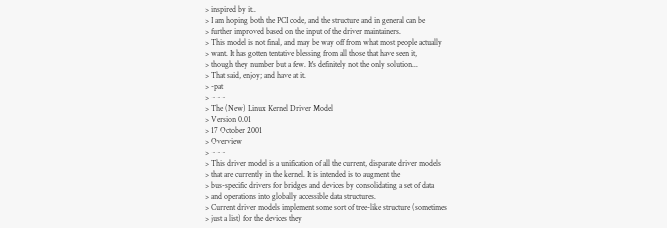> inspired by it..
> I am hoping both the PCI code, and the structure and in general can be
> further improved based on the input of the driver maintainers.
> This model is not final, and may be way off from what most people actually
> want. It has gotten tentative blessing from all those that have seen it,
> though they number but a few. It's definitely not the only solution...
> That said, enjoy; and have at it.
> -pat
> ~~~
> The (New) Linux Kernel Driver Model
> Version 0.01
> 17 October 2001
> Overview
> ~~~
> This driver model is a unification of all the current, disparate driver models
> that are currently in the kernel. It is intended is to augment the
> bus-specific drivers for bridges and devices by consolidating a set of data
> and operations into globally accessible data structures.
> Current driver models implement some sort of tree-like structure (sometimes
> just a list) for the devices they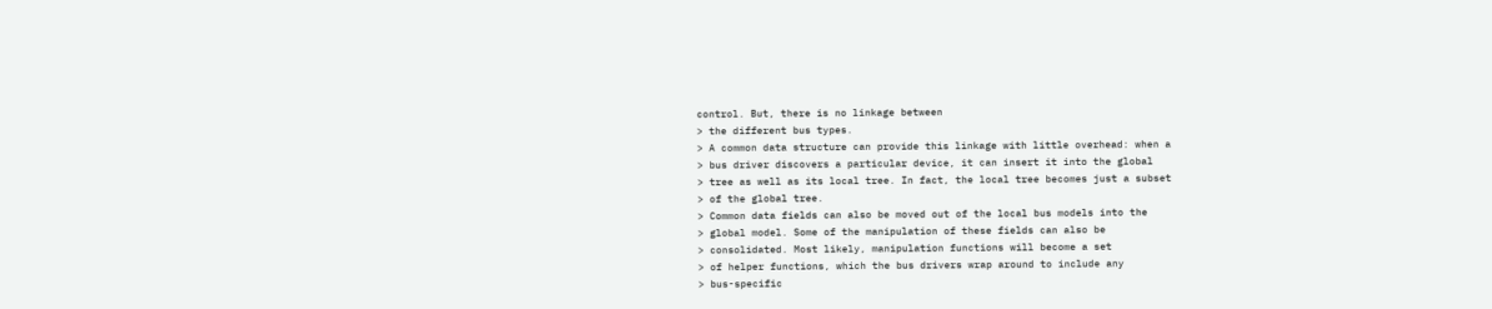control. But, there is no linkage between
> the different bus types.
> A common data structure can provide this linkage with little overhead: when a
> bus driver discovers a particular device, it can insert it into the global
> tree as well as its local tree. In fact, the local tree becomes just a subset
> of the global tree.
> Common data fields can also be moved out of the local bus models into the
> global model. Some of the manipulation of these fields can also be
> consolidated. Most likely, manipulation functions will become a set
> of helper functions, which the bus drivers wrap around to include any
> bus-specific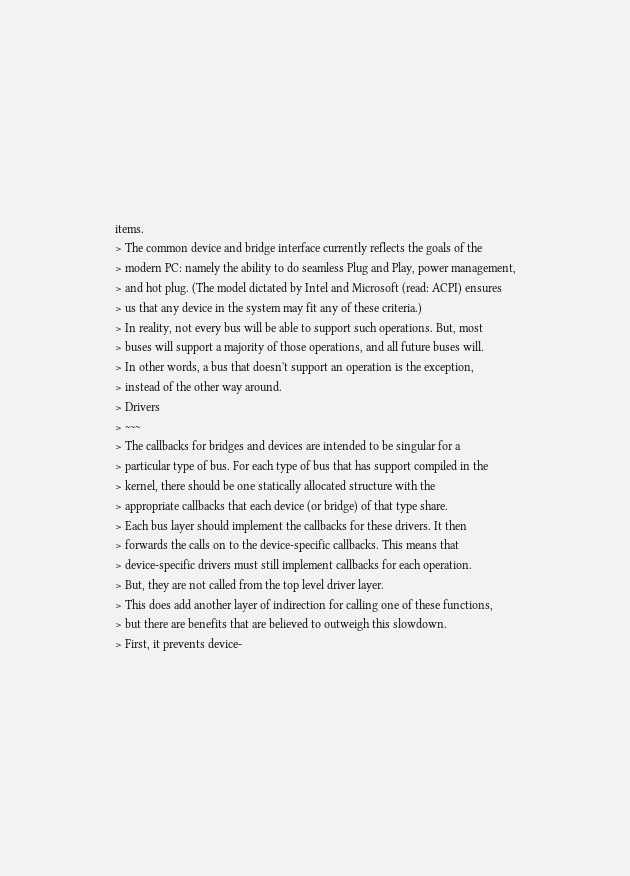items.
> The common device and bridge interface currently reflects the goals of the
> modern PC: namely the ability to do seamless Plug and Play, power management,
> and hot plug. (The model dictated by Intel and Microsoft (read: ACPI) ensures
> us that any device in the system may fit any of these criteria.)
> In reality, not every bus will be able to support such operations. But, most
> buses will support a majority of those operations, and all future buses will.
> In other words, a bus that doesn't support an operation is the exception,
> instead of the other way around.
> Drivers
> ~~~
> The callbacks for bridges and devices are intended to be singular for a
> particular type of bus. For each type of bus that has support compiled in the
> kernel, there should be one statically allocated structure with the
> appropriate callbacks that each device (or bridge) of that type share.
> Each bus layer should implement the callbacks for these drivers. It then
> forwards the calls on to the device-specific callbacks. This means that
> device-specific drivers must still implement callbacks for each operation.
> But, they are not called from the top level driver layer.
> This does add another layer of indirection for calling one of these functions,
> but there are benefits that are believed to outweigh this slowdown.
> First, it prevents device-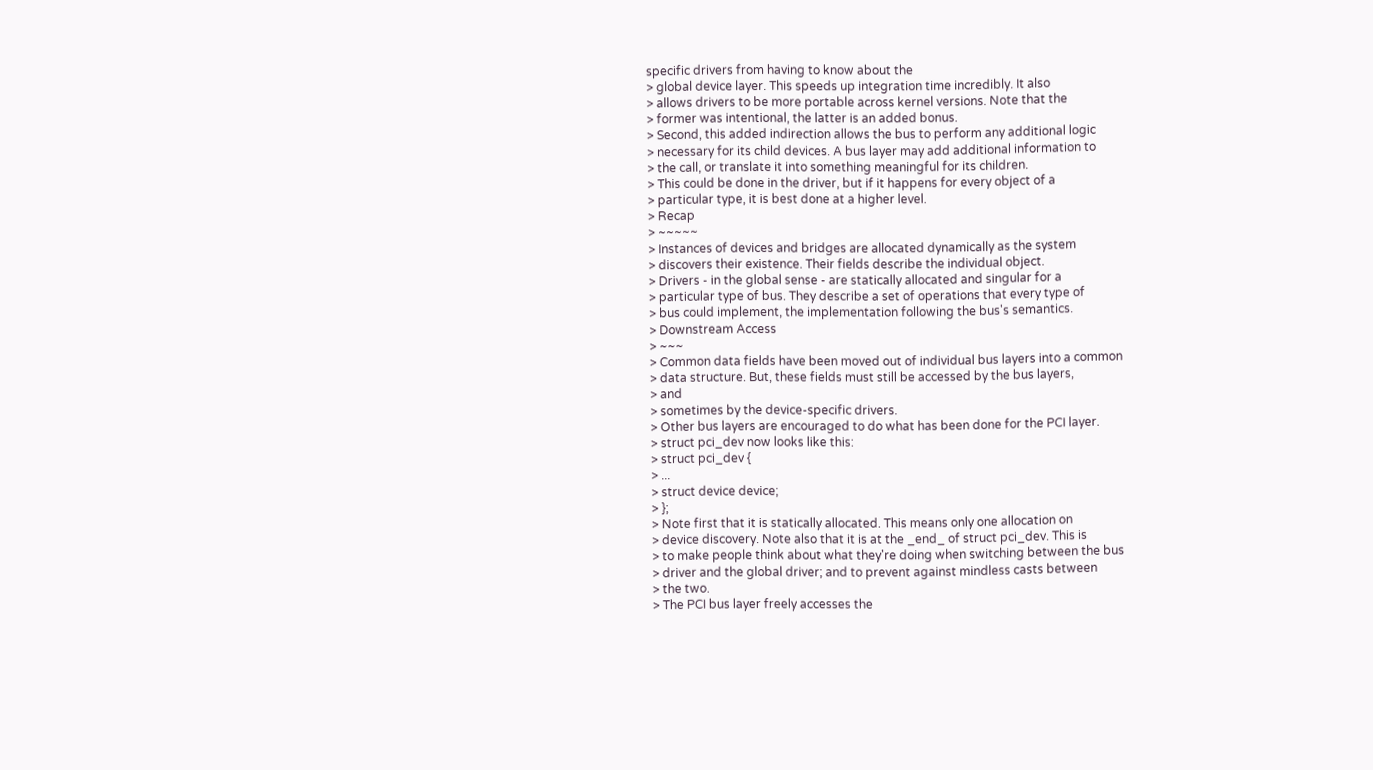specific drivers from having to know about the
> global device layer. This speeds up integration time incredibly. It also
> allows drivers to be more portable across kernel versions. Note that the
> former was intentional, the latter is an added bonus.
> Second, this added indirection allows the bus to perform any additional logic
> necessary for its child devices. A bus layer may add additional information to
> the call, or translate it into something meaningful for its children.
> This could be done in the driver, but if it happens for every object of a
> particular type, it is best done at a higher level.
> Recap
> ~~~~~
> Instances of devices and bridges are allocated dynamically as the system
> discovers their existence. Their fields describe the individual object.
> Drivers - in the global sense - are statically allocated and singular for a
> particular type of bus. They describe a set of operations that every type of
> bus could implement, the implementation following the bus's semantics.
> Downstream Access
> ~~~
> Common data fields have been moved out of individual bus layers into a common
> data structure. But, these fields must still be accessed by the bus layers,
> and
> sometimes by the device-specific drivers.
> Other bus layers are encouraged to do what has been done for the PCI layer.
> struct pci_dev now looks like this:
> struct pci_dev {
> ...
> struct device device;
> };
> Note first that it is statically allocated. This means only one allocation on
> device discovery. Note also that it is at the _end_ of struct pci_dev. This is
> to make people think about what they're doing when switching between the bus
> driver and the global driver; and to prevent against mindless casts between
> the two.
> The PCI bus layer freely accesses the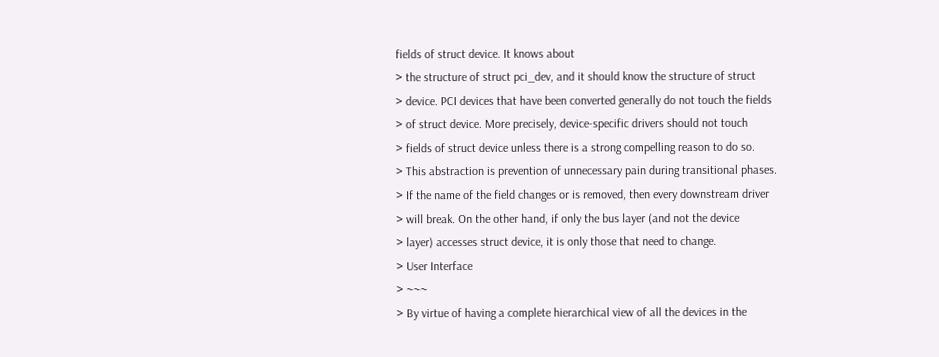fields of struct device. It knows about
> the structure of struct pci_dev, and it should know the structure of struct
> device. PCI devices that have been converted generally do not touch the fields
> of struct device. More precisely, device-specific drivers should not touch
> fields of struct device unless there is a strong compelling reason to do so.
> This abstraction is prevention of unnecessary pain during transitional phases.
> If the name of the field changes or is removed, then every downstream driver
> will break. On the other hand, if only the bus layer (and not the device
> layer) accesses struct device, it is only those that need to change.
> User Interface
> ~~~
> By virtue of having a complete hierarchical view of all the devices in the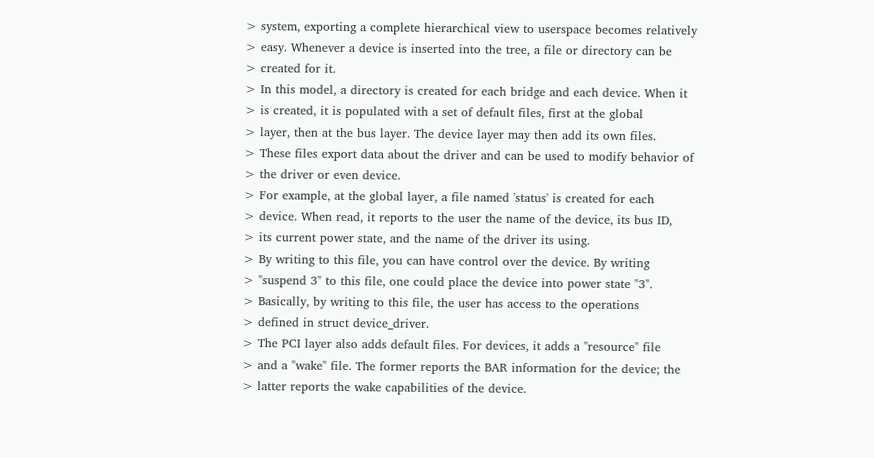> system, exporting a complete hierarchical view to userspace becomes relatively
> easy. Whenever a device is inserted into the tree, a file or directory can be
> created for it.
> In this model, a directory is created for each bridge and each device. When it
> is created, it is populated with a set of default files, first at the global
> layer, then at the bus layer. The device layer may then add its own files.
> These files export data about the driver and can be used to modify behavior of
> the driver or even device.
> For example, at the global layer, a file named 'status' is created for each
> device. When read, it reports to the user the name of the device, its bus ID,
> its current power state, and the name of the driver its using.
> By writing to this file, you can have control over the device. By writing
> "suspend 3" to this file, one could place the device into power state "3".
> Basically, by writing to this file, the user has access to the operations
> defined in struct device_driver.
> The PCI layer also adds default files. For devices, it adds a "resource" file
> and a "wake" file. The former reports the BAR information for the device; the
> latter reports the wake capabilities of the device.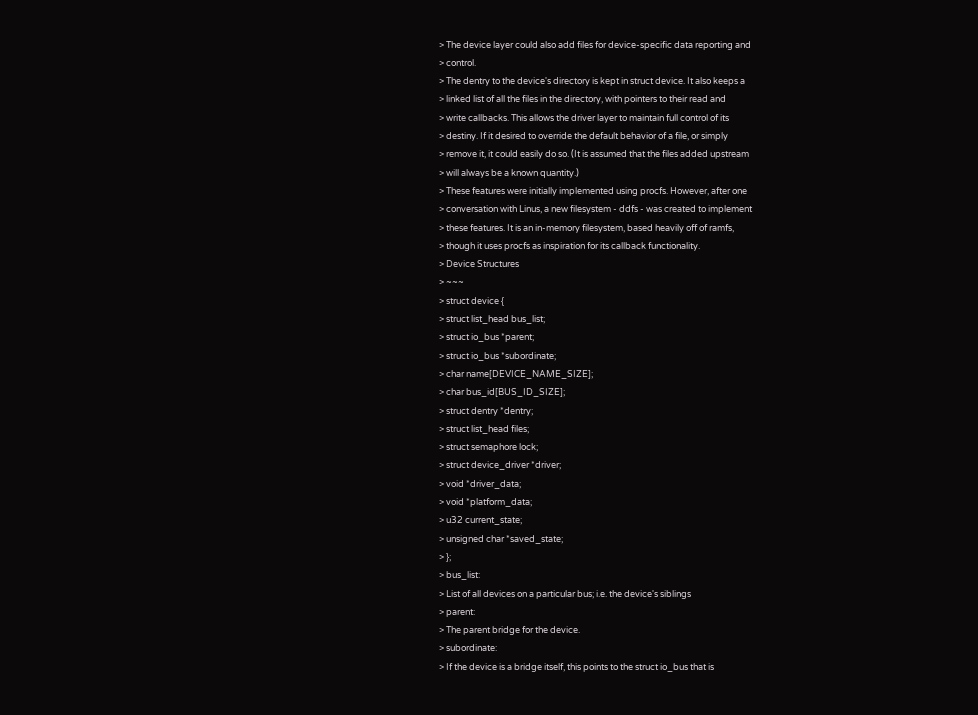> The device layer could also add files for device-specific data reporting and
> control.
> The dentry to the device's directory is kept in struct device. It also keeps a
> linked list of all the files in the directory, with pointers to their read and
> write callbacks. This allows the driver layer to maintain full control of its
> destiny. If it desired to override the default behavior of a file, or simply
> remove it, it could easily do so. (It is assumed that the files added upstream
> will always be a known quantity.)
> These features were initially implemented using procfs. However, after one
> conversation with Linus, a new filesystem - ddfs - was created to implement
> these features. It is an in-memory filesystem, based heavily off of ramfs,
> though it uses procfs as inspiration for its callback functionality.
> Device Structures
> ~~~
> struct device {
> struct list_head bus_list;
> struct io_bus *parent;
> struct io_bus *subordinate;
> char name[DEVICE_NAME_SIZE];
> char bus_id[BUS_ID_SIZE];
> struct dentry *dentry;
> struct list_head files;
> struct semaphore lock;
> struct device_driver *driver;
> void *driver_data;
> void *platform_data;
> u32 current_state;
> unsigned char *saved_state;
> };
> bus_list:
> List of all devices on a particular bus; i.e. the device's siblings
> parent:
> The parent bridge for the device.
> subordinate:
> If the device is a bridge itself, this points to the struct io_bus that is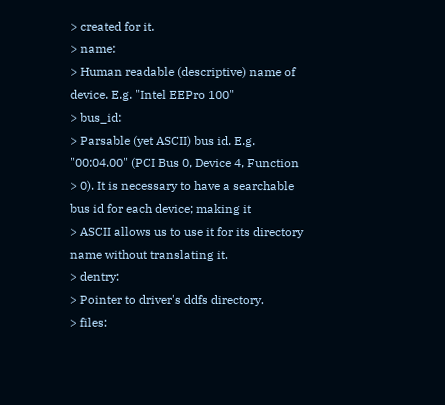> created for it.
> name:
> Human readable (descriptive) name of device. E.g. "Intel EEPro 100"
> bus_id:
> Parsable (yet ASCII) bus id. E.g. "00:04.00" (PCI Bus 0, Device 4, Function
> 0). It is necessary to have a searchable bus id for each device; making it
> ASCII allows us to use it for its directory name without translating it.
> dentry:
> Pointer to driver's ddfs directory.
> files: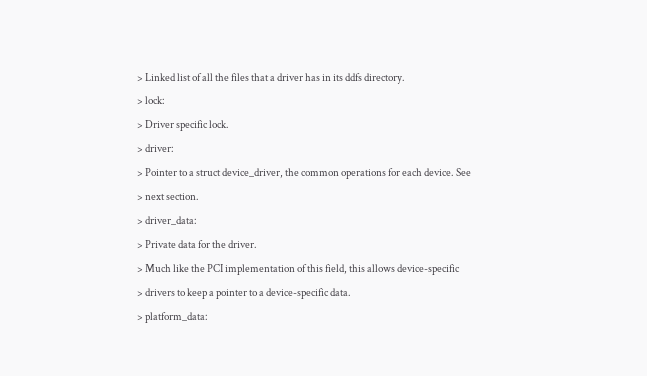> Linked list of all the files that a driver has in its ddfs directory.
> lock:
> Driver specific lock.
> driver:
> Pointer to a struct device_driver, the common operations for each device. See
> next section.
> driver_data:
> Private data for the driver.
> Much like the PCI implementation of this field, this allows device-specific
> drivers to keep a pointer to a device-specific data.
> platform_data: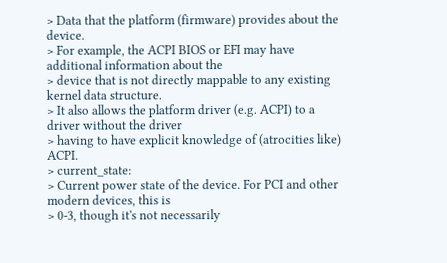> Data that the platform (firmware) provides about the device.
> For example, the ACPI BIOS or EFI may have additional information about the
> device that is not directly mappable to any existing kernel data structure.
> It also allows the platform driver (e.g. ACPI) to a driver without the driver
> having to have explicit knowledge of (atrocities like) ACPI.
> current_state:
> Current power state of the device. For PCI and other modern devices, this is
> 0-3, though it's not necessarily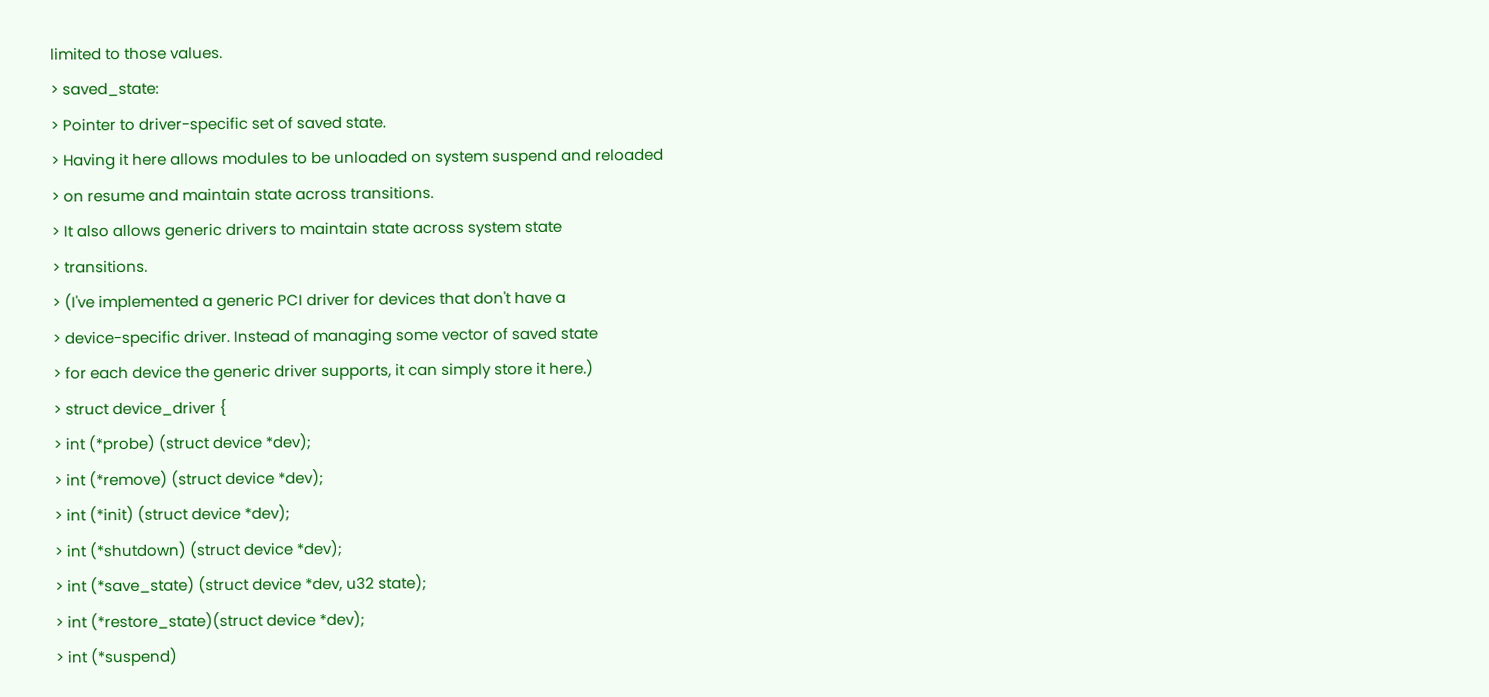limited to those values.
> saved_state:
> Pointer to driver-specific set of saved state.
> Having it here allows modules to be unloaded on system suspend and reloaded
> on resume and maintain state across transitions.
> It also allows generic drivers to maintain state across system state
> transitions.
> (I've implemented a generic PCI driver for devices that don't have a
> device-specific driver. Instead of managing some vector of saved state
> for each device the generic driver supports, it can simply store it here.)
> struct device_driver {
> int (*probe) (struct device *dev);
> int (*remove) (struct device *dev);
> int (*init) (struct device *dev);
> int (*shutdown) (struct device *dev);
> int (*save_state) (struct device *dev, u32 state);
> int (*restore_state)(struct device *dev);
> int (*suspend)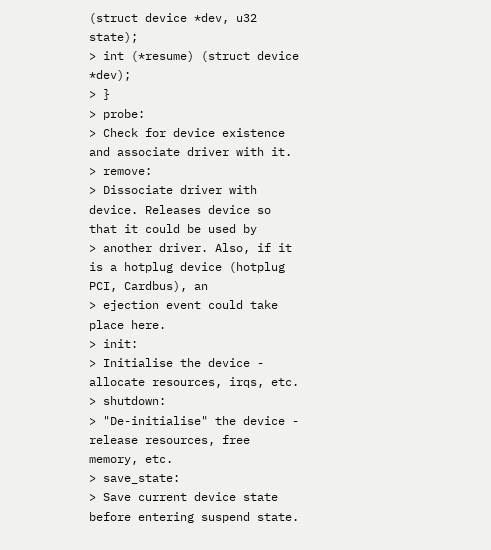(struct device *dev, u32 state);
> int (*resume) (struct device *dev);
> }
> probe:
> Check for device existence and associate driver with it.
> remove:
> Dissociate driver with device. Releases device so that it could be used by
> another driver. Also, if it is a hotplug device (hotplug PCI, Cardbus), an
> ejection event could take place here.
> init:
> Initialise the device - allocate resources, irqs, etc.
> shutdown:
> "De-initialise" the device - release resources, free memory, etc.
> save_state:
> Save current device state before entering suspend state.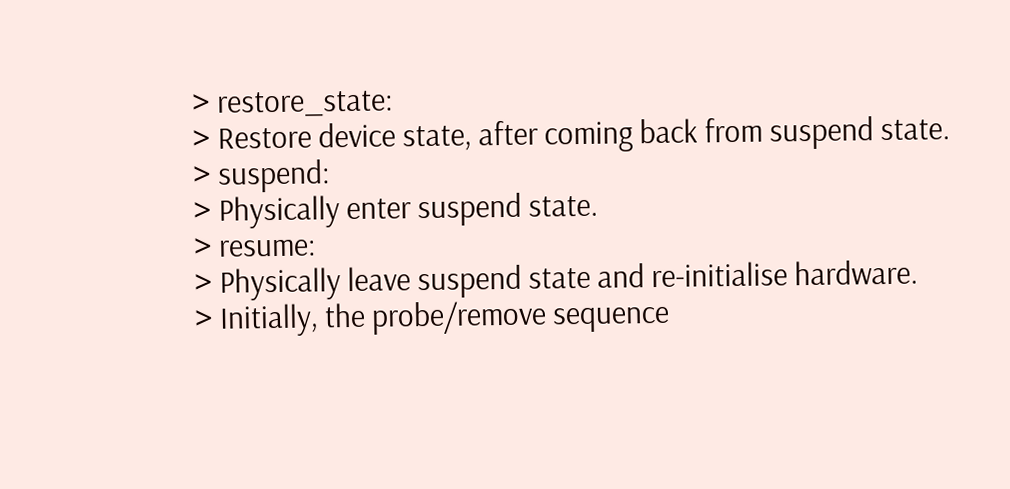> restore_state:
> Restore device state, after coming back from suspend state.
> suspend:
> Physically enter suspend state.
> resume:
> Physically leave suspend state and re-initialise hardware.
> Initially, the probe/remove sequence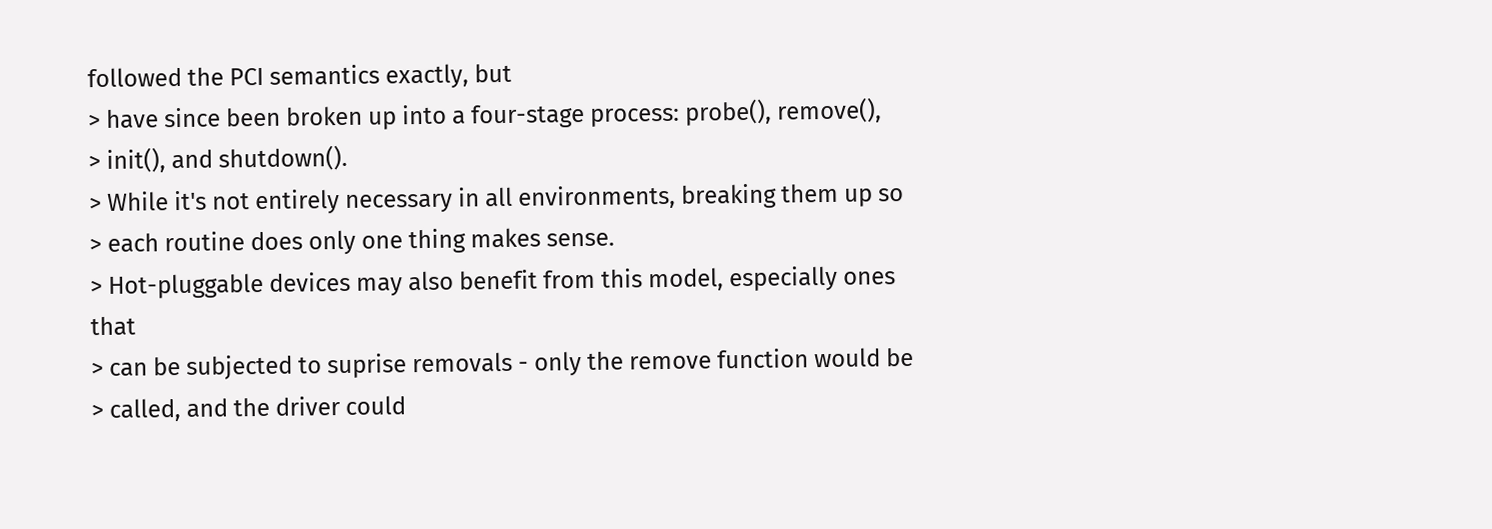followed the PCI semantics exactly, but
> have since been broken up into a four-stage process: probe(), remove(),
> init(), and shutdown().
> While it's not entirely necessary in all environments, breaking them up so
> each routine does only one thing makes sense.
> Hot-pluggable devices may also benefit from this model, especially ones that
> can be subjected to suprise removals - only the remove function would be
> called, and the driver could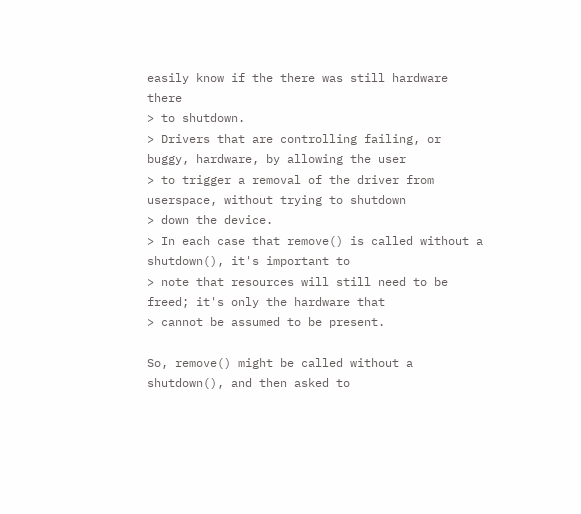easily know if the there was still hardware there
> to shutdown.
> Drivers that are controlling failing, or buggy, hardware, by allowing the user
> to trigger a removal of the driver from userspace, without trying to shutdown
> down the device.
> In each case that remove() is called without a shutdown(), it's important to
> note that resources will still need to be freed; it's only the hardware that
> cannot be assumed to be present.

So, remove() might be called without a shutdown(), and then asked to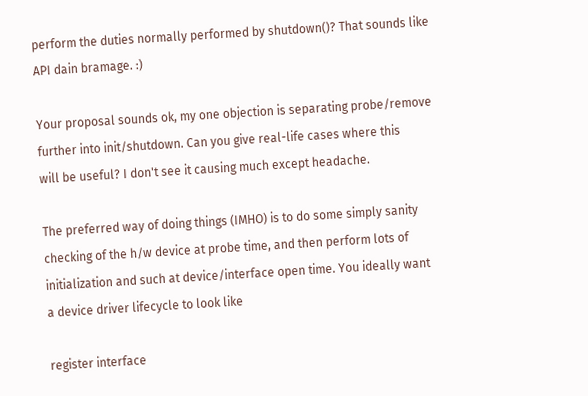perform the duties normally performed by shutdown()? That sounds like
API dain bramage. :)

Your proposal sounds ok, my one objection is separating probe/remove
further into init/shutdown. Can you give real-life cases where this
will be useful? I don't see it causing much except headache.

The preferred way of doing things (IMHO) is to do some simply sanity
checking of the h/w device at probe time, and then perform lots of
initialization and such at device/interface open time. You ideally want
a device driver lifecycle to look like

register interface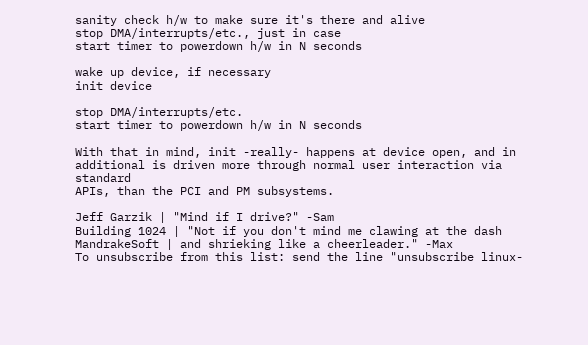sanity check h/w to make sure it's there and alive
stop DMA/interrupts/etc., just in case
start timer to powerdown h/w in N seconds

wake up device, if necessary
init device

stop DMA/interrupts/etc.
start timer to powerdown h/w in N seconds

With that in mind, init -really- happens at device open, and in
additional is driven more through normal user interaction via standard
APIs, than the PCI and PM subsystems.

Jeff Garzik | "Mind if I drive?" -Sam
Building 1024 | "Not if you don't mind me clawing at the dash
MandrakeSoft | and shrieking like a cheerleader." -Max
To unsubscribe from this list: send the line "unsubscribe linux-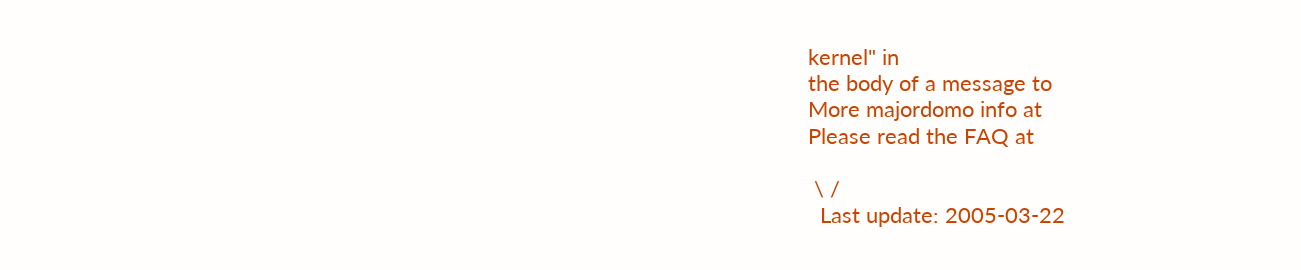kernel" in
the body of a message to
More majordomo info at
Please read the FAQ at

 \ /
  Last update: 2005-03-22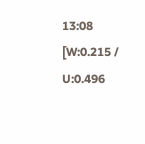13:08    [W:0.215 / U:0.496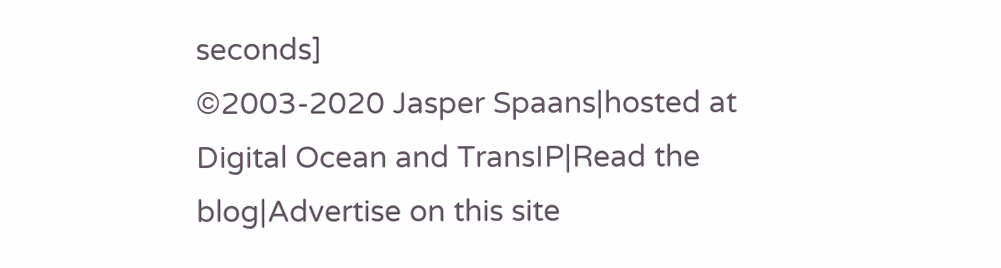seconds]
©2003-2020 Jasper Spaans|hosted at Digital Ocean and TransIP|Read the blog|Advertise on this site